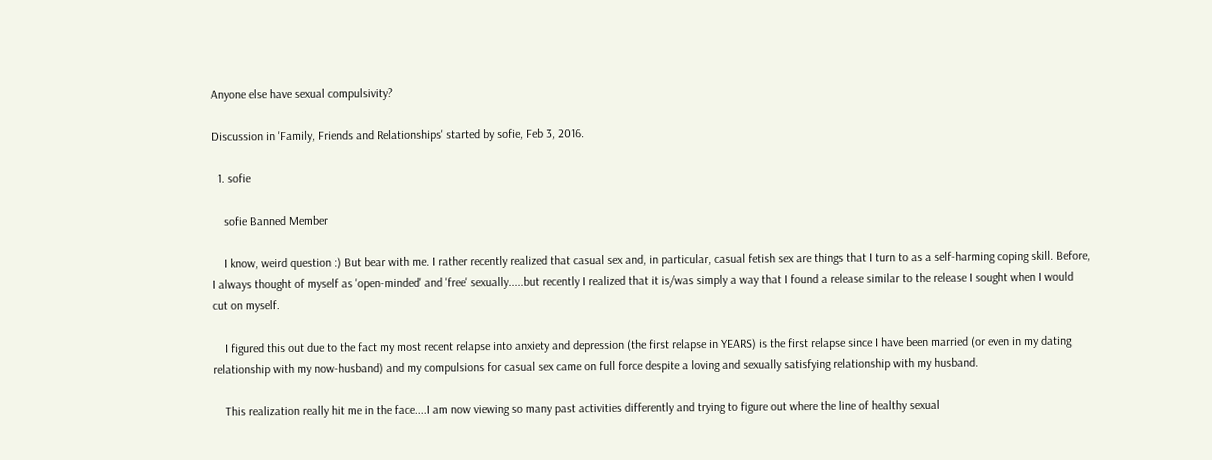Anyone else have sexual compulsivity?

Discussion in 'Family, Friends and Relationships' started by sofie, Feb 3, 2016.

  1. sofie

    sofie Banned Member

    I know, weird question :) But bear with me. I rather recently realized that casual sex and, in particular, casual fetish sex are things that I turn to as a self-harming coping skill. Before, I always thought of myself as 'open-minded' and 'free' sexually.....but recently I realized that it is/was simply a way that I found a release similar to the release I sought when I would cut on myself.

    I figured this out due to the fact my most recent relapse into anxiety and depression (the first relapse in YEARS) is the first relapse since I have been married (or even in my dating relationship with my now-husband) and my compulsions for casual sex came on full force despite a loving and sexually satisfying relationship with my husband.

    This realization really hit me in the face....I am now viewing so many past activities differently and trying to figure out where the line of healthy sexual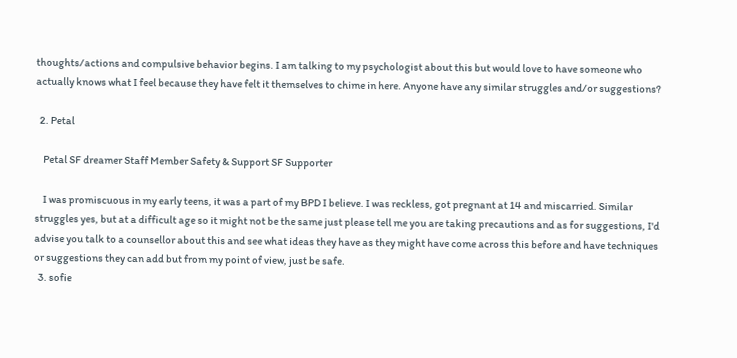thoughts/actions and compulsive behavior begins. I am talking to my psychologist about this but would love to have someone who actually knows what I feel because they have felt it themselves to chime in here. Anyone have any similar struggles and/or suggestions?

  2. Petal

    Petal SF dreamer Staff Member Safety & Support SF Supporter

    I was promiscuous in my early teens, it was a part of my BPD I believe. I was reckless, got pregnant at 14 and miscarried. Similar struggles yes, but at a difficult age so it might not be the same just please tell me you are taking precautions and as for suggestions, I'd advise you talk to a counsellor about this and see what ideas they have as they might have come across this before and have techniques or suggestions they can add but from my point of view, just be safe.
  3. sofie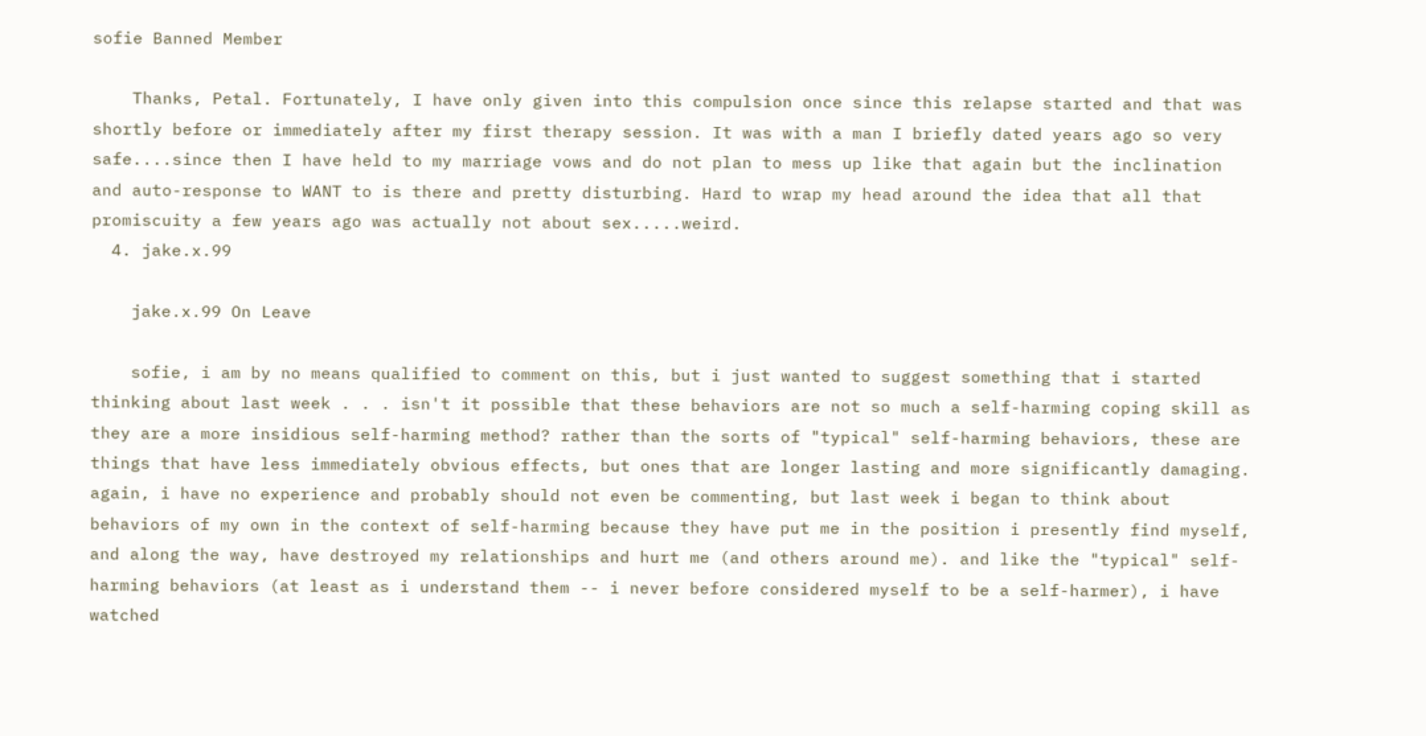sofie Banned Member

    Thanks, Petal. Fortunately, I have only given into this compulsion once since this relapse started and that was shortly before or immediately after my first therapy session. It was with a man I briefly dated years ago so very safe....since then I have held to my marriage vows and do not plan to mess up like that again but the inclination and auto-response to WANT to is there and pretty disturbing. Hard to wrap my head around the idea that all that promiscuity a few years ago was actually not about sex.....weird.
  4. jake.x.99

    jake.x.99 On Leave

    sofie, i am by no means qualified to comment on this, but i just wanted to suggest something that i started thinking about last week . . . isn't it possible that these behaviors are not so much a self-harming coping skill as they are a more insidious self-harming method? rather than the sorts of "typical" self-harming behaviors, these are things that have less immediately obvious effects, but ones that are longer lasting and more significantly damaging. again, i have no experience and probably should not even be commenting, but last week i began to think about behaviors of my own in the context of self-harming because they have put me in the position i presently find myself, and along the way, have destroyed my relationships and hurt me (and others around me). and like the "typical" self-harming behaviors (at least as i understand them -- i never before considered myself to be a self-harmer), i have watched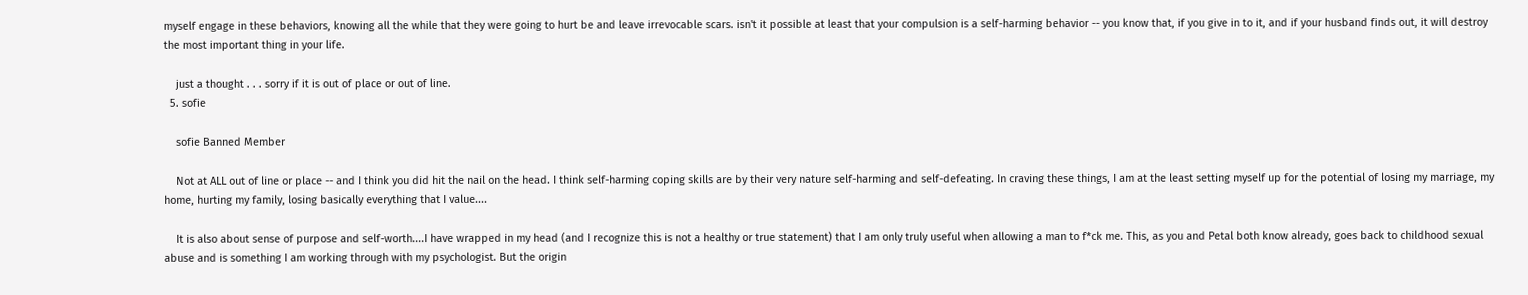myself engage in these behaviors, knowing all the while that they were going to hurt be and leave irrevocable scars. isn't it possible at least that your compulsion is a self-harming behavior -- you know that, if you give in to it, and if your husband finds out, it will destroy the most important thing in your life.

    just a thought . . . sorry if it is out of place or out of line.
  5. sofie

    sofie Banned Member

    Not at ALL out of line or place -- and I think you did hit the nail on the head. I think self-harming coping skills are by their very nature self-harming and self-defeating. In craving these things, I am at the least setting myself up for the potential of losing my marriage, my home, hurting my family, losing basically everything that I value....

    It is also about sense of purpose and self-worth....I have wrapped in my head (and I recognize this is not a healthy or true statement) that I am only truly useful when allowing a man to f*ck me. This, as you and Petal both know already, goes back to childhood sexual abuse and is something I am working through with my psychologist. But the origin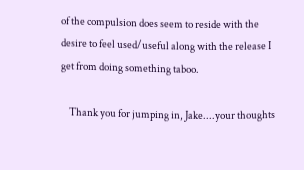of the compulsion does seem to reside with the desire to feel used/useful along with the release I get from doing something taboo.

    Thank you for jumping in, Jake....your thoughts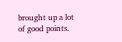brought up a lot of good points.